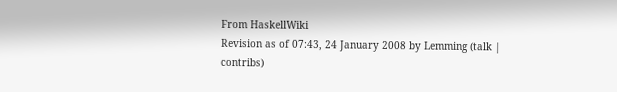From HaskellWiki
Revision as of 07:43, 24 January 2008 by Lemming (talk | contribs)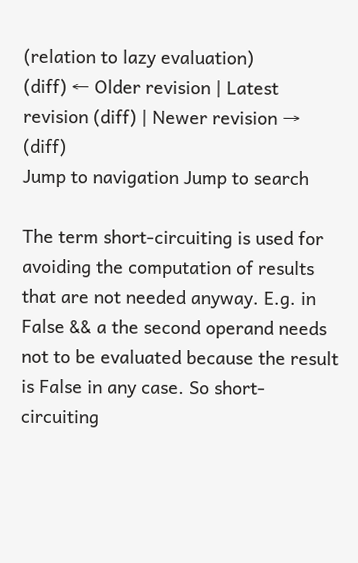(relation to lazy evaluation)
(diff) ← Older revision | Latest revision (diff) | Newer revision → (diff)
Jump to navigation Jump to search

The term short-circuiting is used for avoiding the computation of results that are not needed anyway. E.g. in False && a the second operand needs not to be evaluated because the result is False in any case. So short-circuiting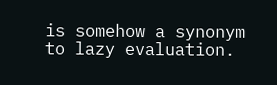is somehow a synonym to lazy evaluation.